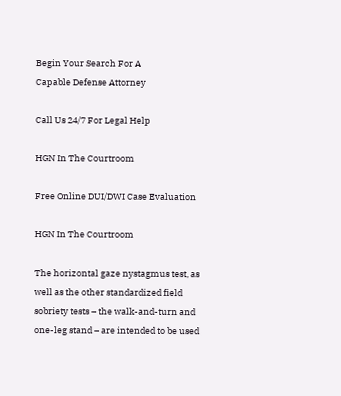Begin Your Search For A
Capable Defense Attorney

Call Us 24/7 For Legal Help

HGN In The Courtroom

Free Online DUI/DWI Case Evaluation

HGN In The Courtroom

The horizontal gaze nystagmus test, as well as the other standardized field sobriety tests – the walk-and-turn and one-leg stand – are intended to be used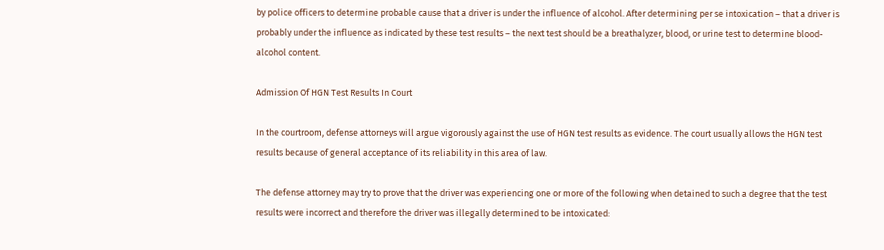by police officers to determine probable cause that a driver is under the influence of alcohol. After determining per se intoxication – that a driver is probably under the influence as indicated by these test results – the next test should be a breathalyzer, blood, or urine test to determine blood-alcohol content.

Admission Of HGN Test Results In Court

In the courtroom, defense attorneys will argue vigorously against the use of HGN test results as evidence. The court usually allows the HGN test results because of general acceptance of its reliability in this area of law.

The defense attorney may try to prove that the driver was experiencing one or more of the following when detained to such a degree that the test results were incorrect and therefore the driver was illegally determined to be intoxicated: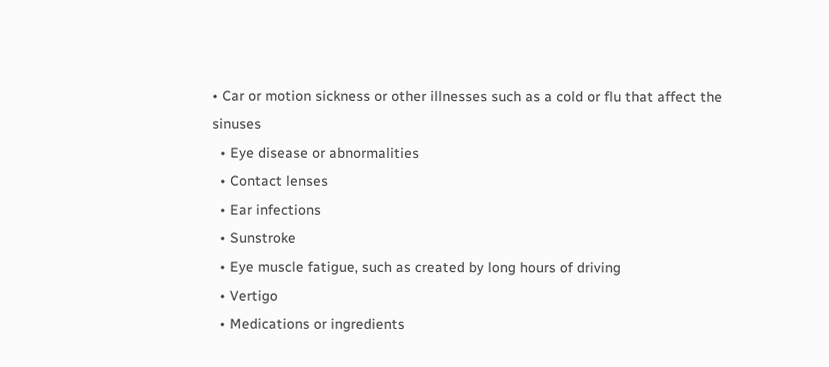• Car or motion sickness or other illnesses such as a cold or flu that affect the sinuses
  • Eye disease or abnormalities
  • Contact lenses
  • Ear infections
  • Sunstroke
  • Eye muscle fatigue, such as created by long hours of driving
  • Vertigo
  • Medications or ingredients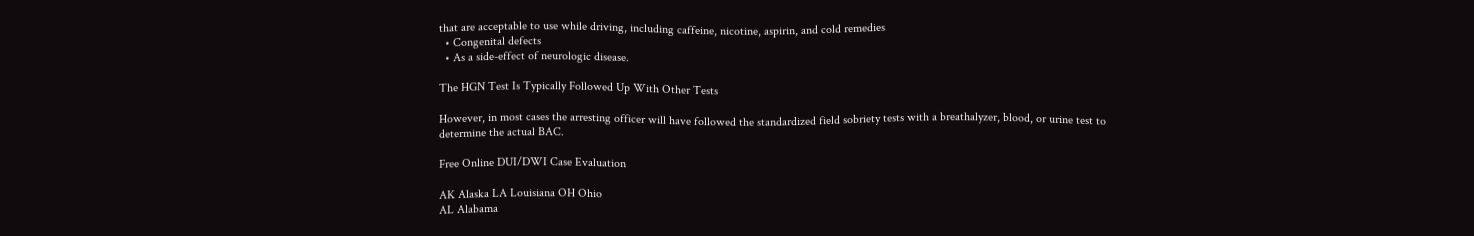that are acceptable to use while driving, including caffeine, nicotine, aspirin, and cold remedies
  • Congenital defects
  • As a side-effect of neurologic disease.

The HGN Test Is Typically Followed Up With Other Tests

However, in most cases the arresting officer will have followed the standardized field sobriety tests with a breathalyzer, blood, or urine test to determine the actual BAC.

Free Online DUI/DWI Case Evaluation

AK Alaska LA Louisiana OH Ohio
AL Alabama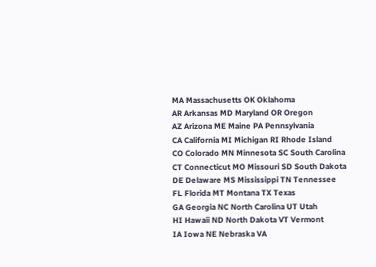MA Massachusetts OK Oklahoma
AR Arkansas MD Maryland OR Oregon
AZ Arizona ME Maine PA Pennsylvania
CA California MI Michigan RI Rhode Island
CO Colorado MN Minnesota SC South Carolina
CT Connecticut MO Missouri SD South Dakota
DE Delaware MS Mississippi TN Tennessee
FL Florida MT Montana TX Texas
GA Georgia NC North Carolina UT Utah
HI Hawaii ND North Dakota VT Vermont
IA Iowa NE Nebraska VA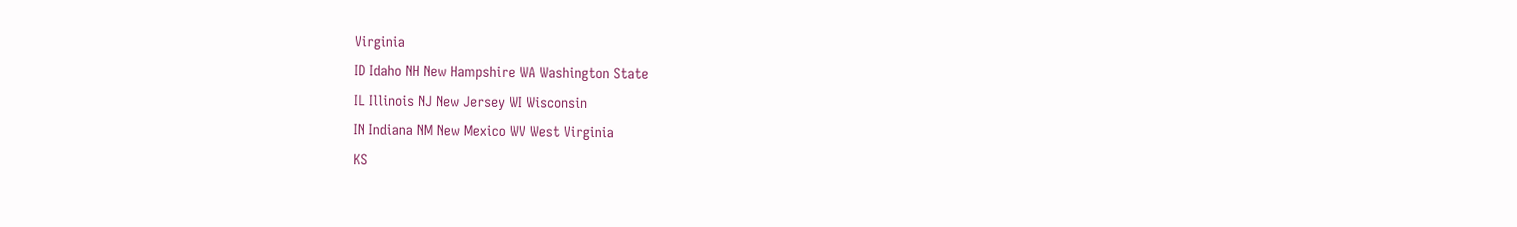Virginia
ID Idaho NH New Hampshire WA Washington State
IL Illinois NJ New Jersey WI Wisconsin
IN Indiana NM New Mexico WV West Virginia
KS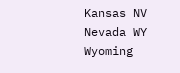Kansas NV Nevada WY Wyoming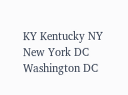KY Kentucky NY New York DC Washington DC